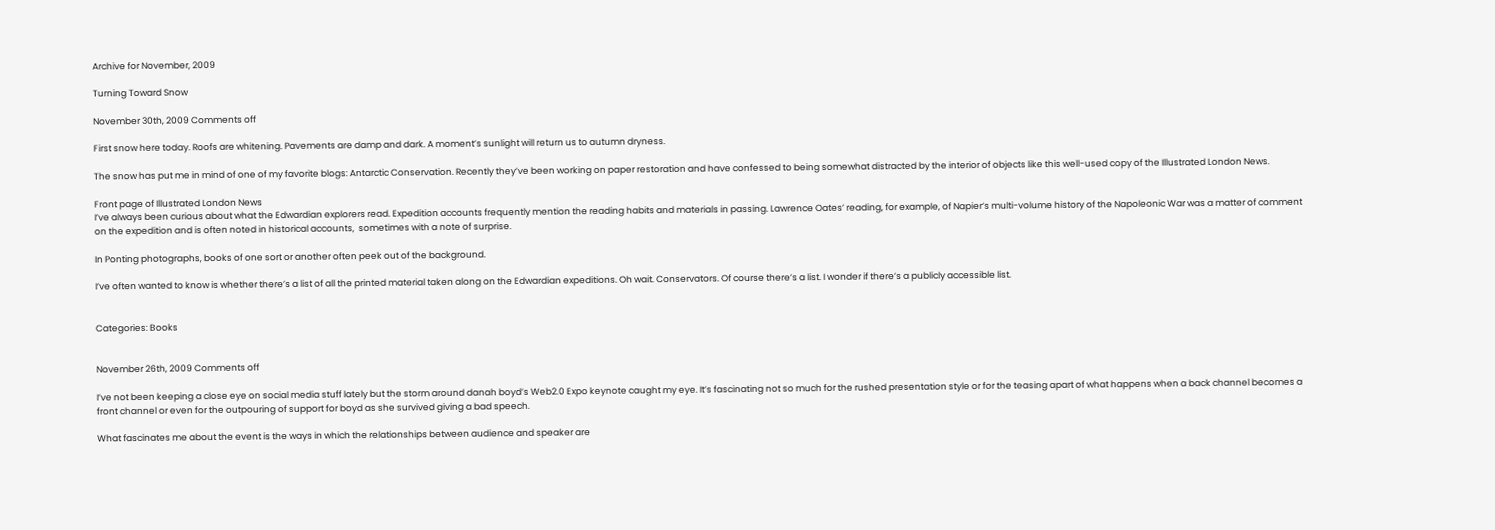Archive for November, 2009

Turning Toward Snow

November 30th, 2009 Comments off

First snow here today. Roofs are whitening. Pavements are damp and dark. A moment’s sunlight will return us to autumn dryness.

The snow has put me in mind of one of my favorite blogs: Antarctic Conservation. Recently they’ve been working on paper restoration and have confessed to being somewhat distracted by the interior of objects like this well-used copy of the Illustrated London News.

Front page of Illustrated London News
I’ve always been curious about what the Edwardian explorers read. Expedition accounts frequently mention the reading habits and materials in passing. Lawrence Oates’ reading, for example, of Napier‘s multi-volume history of the Napoleonic War was a matter of comment on the expedition and is often noted in historical accounts,  sometimes with a note of surprise.

In Ponting photographs, books of one sort or another often peek out of the background.

I’ve often wanted to know is whether there’s a list of all the printed material taken along on the Edwardian expeditions. Oh wait. Conservators. Of course there’s a list. I wonder if there’s a publicly accessible list.


Categories: Books


November 26th, 2009 Comments off

I’ve not been keeping a close eye on social media stuff lately but the storm around danah boyd’s Web2.0 Expo keynote caught my eye. It’s fascinating not so much for the rushed presentation style or for the teasing apart of what happens when a back channel becomes a front channel or even for the outpouring of support for boyd as she survived giving a bad speech.

What fascinates me about the event is the ways in which the relationships between audience and speaker are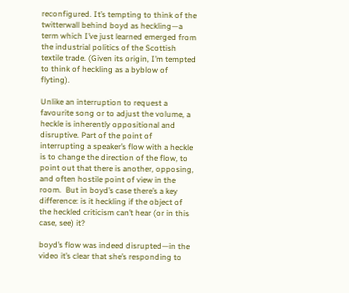reconfigured. It’s tempting to think of the twitterwall behind boyd as heckling—a term which I’ve just learned emerged from the industrial politics of the Scottish textile trade. (Given its origin, I’m tempted to think of heckling as a byblow of flyting).

Unlike an interruption to request a favourite song or to adjust the volume, a heckle is inherently oppositional and disruptive. Part of the point of interrupting a speaker’s flow with a heckle is to change the direction of the flow, to point out that there is another, opposing, and often hostile point of view in the room.  But in boyd’s case there’s a key difference: is it heckling if the object of the heckled criticism can’t hear (or in this case, see) it?

boyd’s flow was indeed disrupted—in the video it’s clear that she’s responding to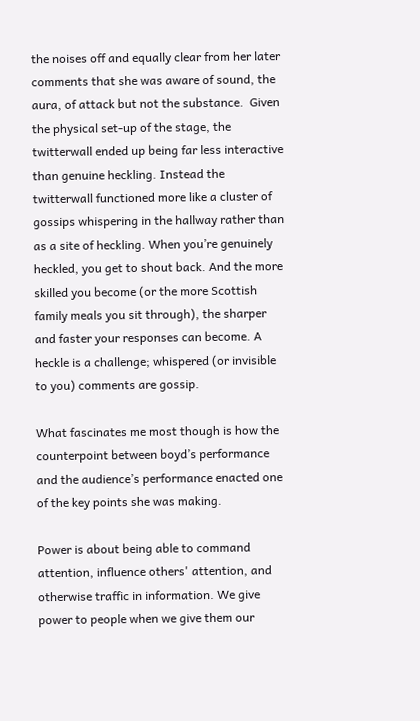the noises off and equally clear from her later comments that she was aware of sound, the aura, of attack but not the substance.  Given the physical set-up of the stage, the twitterwall ended up being far less interactive than genuine heckling. Instead the twitterwall functioned more like a cluster of gossips whispering in the hallway rather than as a site of heckling. When you’re genuinely heckled, you get to shout back. And the more skilled you become (or the more Scottish family meals you sit through), the sharper and faster your responses can become. A heckle is a challenge; whispered (or invisible to you) comments are gossip.

What fascinates me most though is how the counterpoint between boyd’s performance and the audience’s performance enacted one of the key points she was making.

Power is about being able to command attention, influence others' attention, and otherwise traffic in information. We give power to people when we give them our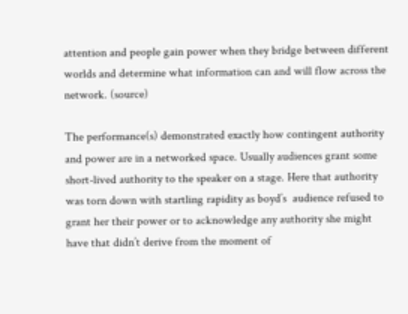attention and people gain power when they bridge between different worlds and determine what information can and will flow across the network. (source)

The performance(s) demonstrated exactly how contingent authority and power are in a networked space. Usually audiences grant some short-lived authority to the speaker on a stage. Here that authority was torn down with startling rapidity as boyd’s  audience refused to grant her their power or to acknowledge any authority she might have that didn’t derive from the moment of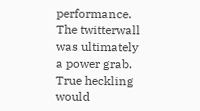performance. The twitterwall was ultimately a power grab. True heckling would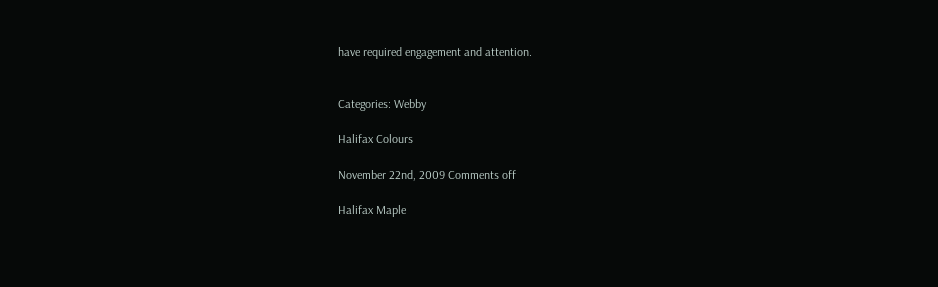have required engagement and attention.


Categories: Webby

Halifax Colours

November 22nd, 2009 Comments off

Halifax Maple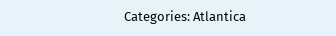Categories: Atlantica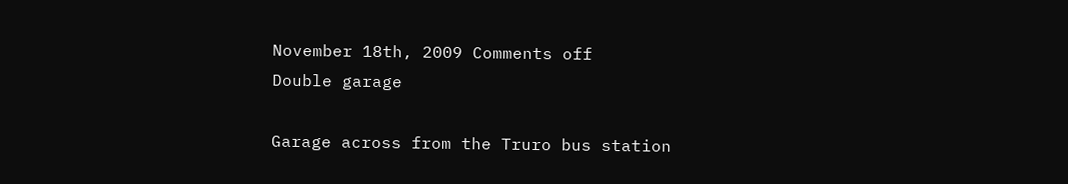November 18th, 2009 Comments off
Double garage

Garage across from the Truro bus station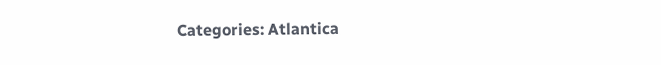Categories: Atlantica